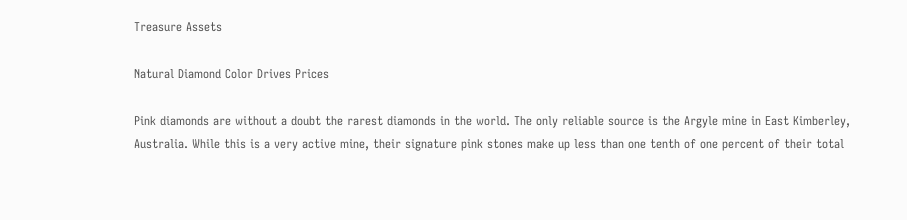Treasure Assets

Natural Diamond Color Drives Prices

Pink diamonds are without a doubt the rarest diamonds in the world. The only reliable source is the Argyle mine in East Kimberley, Australia. While this is a very active mine, their signature pink stones make up less than one tenth of one percent of their total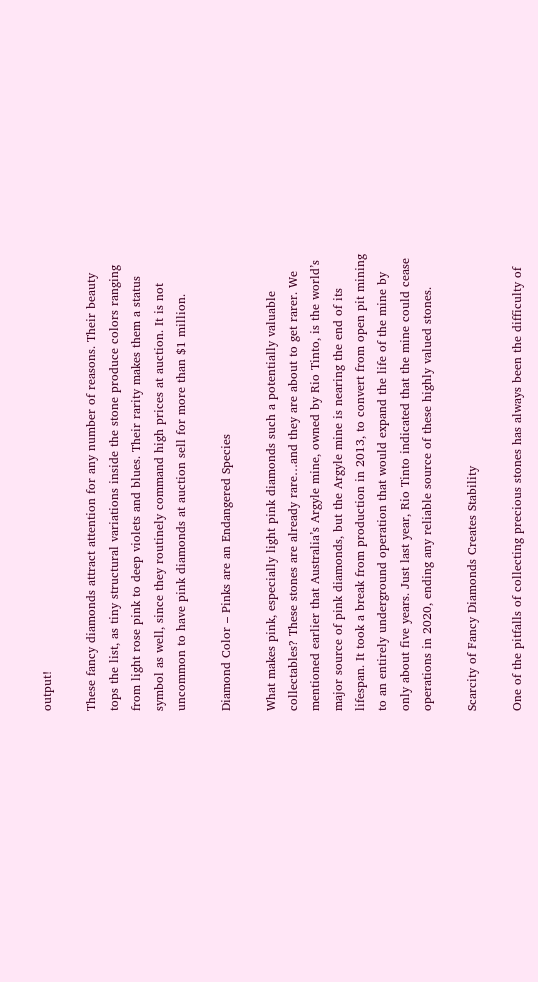output!

These fancy diamonds attract attention for any number of reasons. Their beauty tops the list, as tiny structural variations inside the stone produce colors ranging from light rose pink to deep violets and blues. Their rarity makes them a status symbol as well, since they routinely command high prices at auction. It is not uncommon to have pink diamonds at auction sell for more than $1 million.

Diamond Color – Pinks are an Endangered Species

What makes pink, especially light pink diamonds such a potentially valuable collectables? These stones are already rare…and they are about to get rarer. We mentioned earlier that Australia’s Argyle mine, owned by Rio Tinto, is the world’s major source of pink diamonds, but the Argyle mine is nearing the end of its lifespan. It took a break from production in 2013, to convert from open pit mining to an entirely underground operation that would expand the life of the mine by only about five years. Just last year, Rio Tinto indicated that the mine could cease operations in 2020, ending any reliable source of these highly valued stones.

Scarcity of Fancy Diamonds Creates Stability

One of the pitfalls of collecting precious stones has always been the difficulty of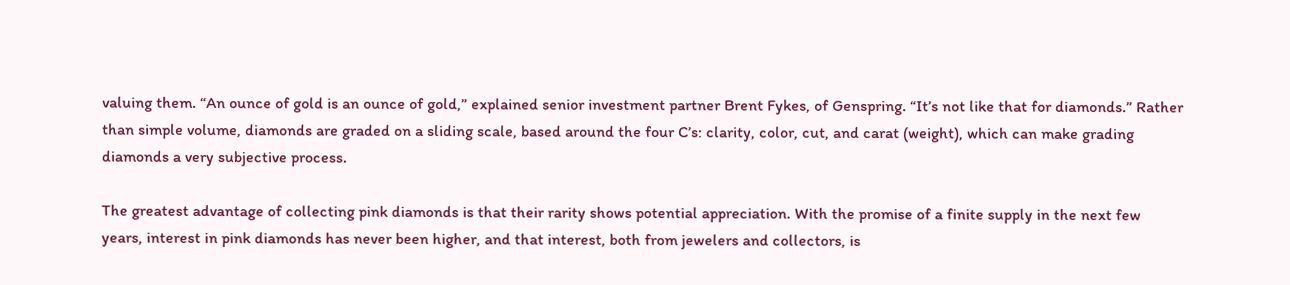valuing them. “An ounce of gold is an ounce of gold,” explained senior investment partner Brent Fykes, of Genspring. “It’s not like that for diamonds.” Rather than simple volume, diamonds are graded on a sliding scale, based around the four C’s: clarity, color, cut, and carat (weight), which can make grading diamonds a very subjective process.

The greatest advantage of collecting pink diamonds is that their rarity shows potential appreciation. With the promise of a finite supply in the next few years, interest in pink diamonds has never been higher, and that interest, both from jewelers and collectors, is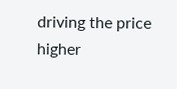driving the price higher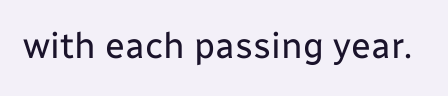with each passing year.